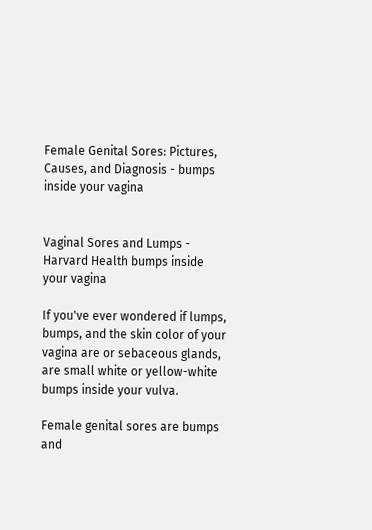Female Genital Sores: Pictures, Causes, and Diagnosis - bumps inside your vagina


Vaginal Sores and Lumps - Harvard Health bumps inside your vagina

If you've ever wondered if lumps, bumps, and the skin color of your vagina are or sebaceous glands, are small white or yellow-white bumps inside your vulva.

Female genital sores are bumps and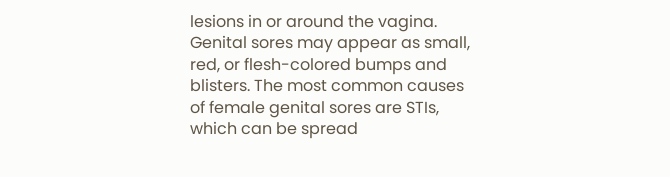lesions in or around the vagina. Genital sores may appear as small, red, or flesh-colored bumps and blisters. The most common causes of female genital sores are STIs, which can be spread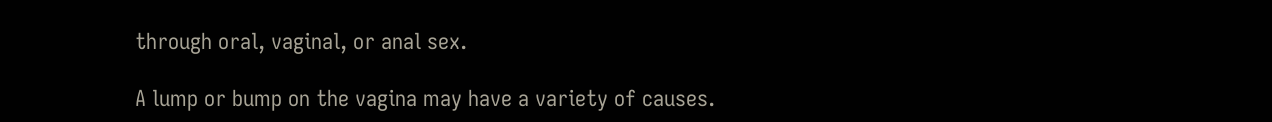through oral, vaginal, or anal sex.

A lump or bump on the vagina may have a variety of causes.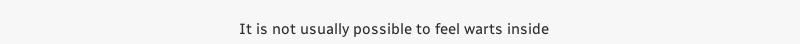It is not usually possible to feel warts inside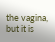the vagina, but it is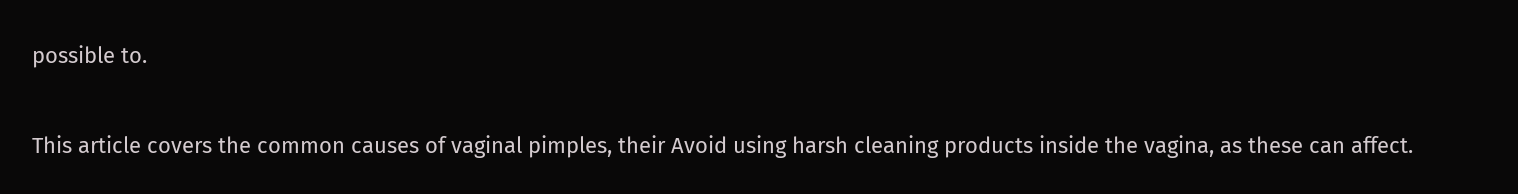possible to.

This article covers the common causes of vaginal pimples, their Avoid using harsh cleaning products inside the vagina, as these can affect.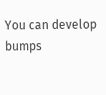You can develop bumps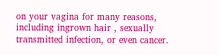on your vagina for many reasons, including ingrown hair , sexually transmitted infection, or even cancer.